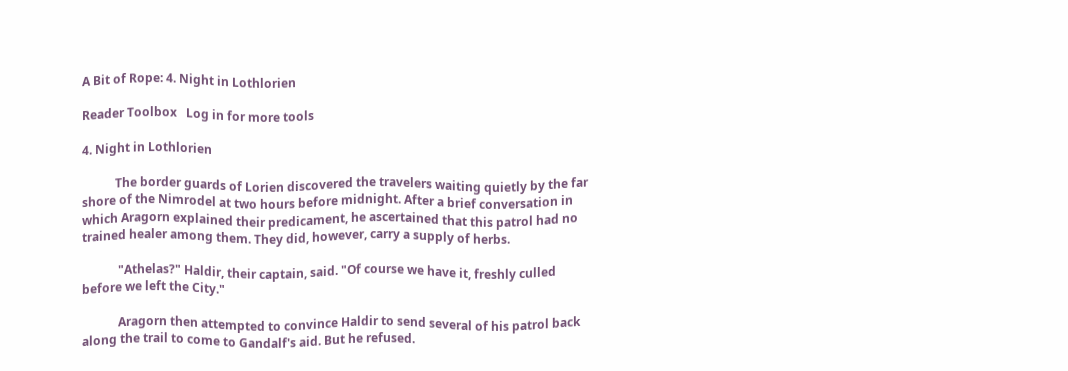A Bit of Rope: 4. Night in Lothlorien

Reader Toolbox   Log in for more tools

4. Night in Lothlorien

           The border guards of Lorien discovered the travelers waiting quietly by the far shore of the Nimrodel at two hours before midnight. After a brief conversation in which Aragorn explained their predicament, he ascertained that this patrol had no trained healer among them. They did, however, carry a supply of herbs.

            "Athelas?" Haldir, their captain, said. "Of course we have it, freshly culled before we left the City."

            Aragorn then attempted to convince Haldir to send several of his patrol back along the trail to come to Gandalf's aid. But he refused.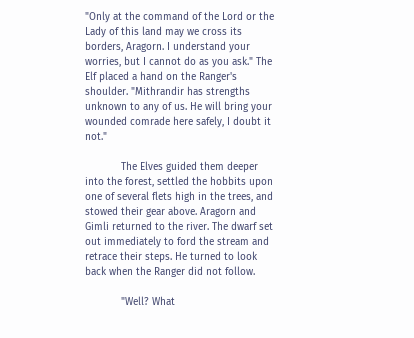"Only at the command of the Lord or the Lady of this land may we cross its borders, Aragorn. I understand your worries, but I cannot do as you ask." The Elf placed a hand on the Ranger's shoulder. "Mithrandir has strengths unknown to any of us. He will bring your wounded comrade here safely, I doubt it not."

            The Elves guided them deeper into the forest, settled the hobbits upon one of several flets high in the trees, and stowed their gear above. Aragorn and Gimli returned to the river. The dwarf set out immediately to ford the stream and retrace their steps. He turned to look back when the Ranger did not follow.

            "Well? What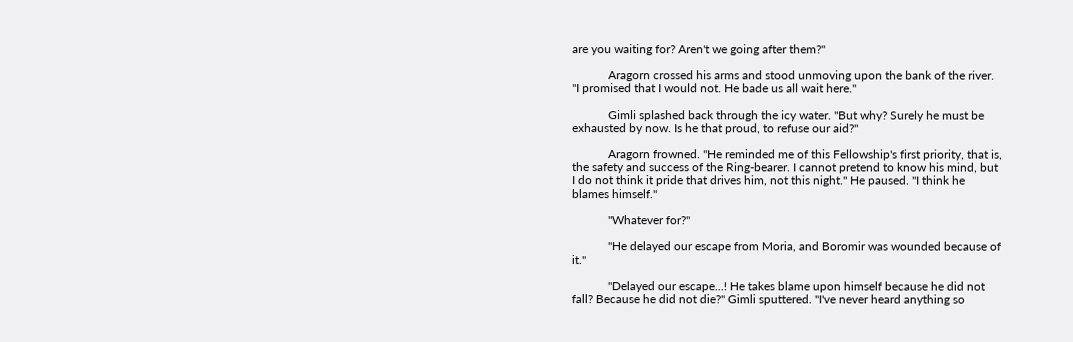are you waiting for? Aren't we going after them?"

            Aragorn crossed his arms and stood unmoving upon the bank of the river. "I promised that I would not. He bade us all wait here."

            Gimli splashed back through the icy water. "But why? Surely he must be exhausted by now. Is he that proud, to refuse our aid?"

            Aragorn frowned. "He reminded me of this Fellowship's first priority, that is, the safety and success of the Ring-bearer. I cannot pretend to know his mind, but I do not think it pride that drives him, not this night." He paused. "I think he blames himself."

            "Whatever for?"

            "He delayed our escape from Moria, and Boromir was wounded because of it."

            "Delayed our escape...! He takes blame upon himself because he did not fall? Because he did not die?" Gimli sputtered. "I've never heard anything so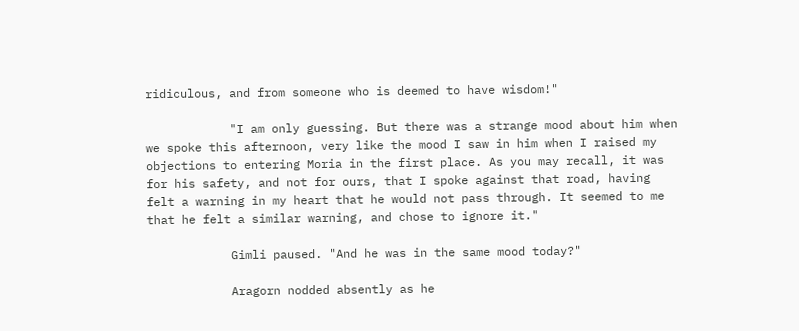ridiculous, and from someone who is deemed to have wisdom!"

            "I am only guessing. But there was a strange mood about him when we spoke this afternoon, very like the mood I saw in him when I raised my objections to entering Moria in the first place. As you may recall, it was for his safety, and not for ours, that I spoke against that road, having felt a warning in my heart that he would not pass through. It seemed to me that he felt a similar warning, and chose to ignore it."

            Gimli paused. "And he was in the same mood today?"

            Aragorn nodded absently as he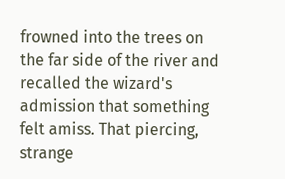frowned into the trees on the far side of the river and recalled the wizard's admission that something felt amiss. That piercing, strange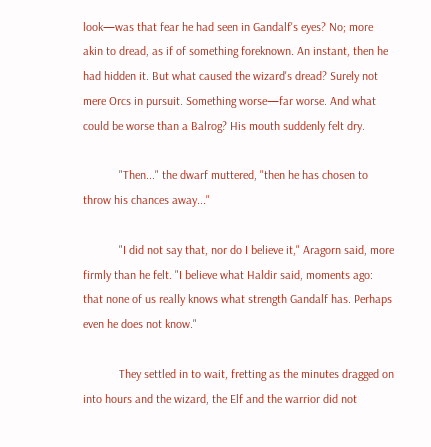look—was that fear he had seen in Gandalf's eyes? No; more akin to dread, as if of something foreknown. An instant, then he had hidden it. But what caused the wizard's dread? Surely not mere Orcs in pursuit. Something worse—far worse. And what could be worse than a Balrog? His mouth suddenly felt dry.

            "Then..." the dwarf muttered, "then he has chosen to throw his chances away..."

            "I did not say that, nor do I believe it," Aragorn said, more firmly than he felt. "I believe what Haldir said, moments ago: that none of us really knows what strength Gandalf has. Perhaps even he does not know."

            They settled in to wait, fretting as the minutes dragged on into hours and the wizard, the Elf and the warrior did not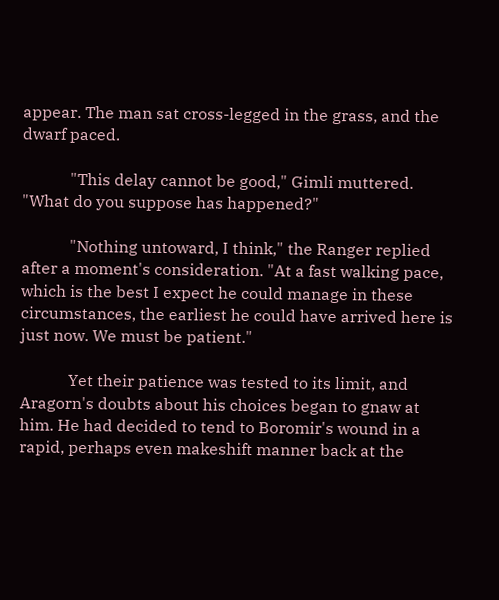appear. The man sat cross-legged in the grass, and the dwarf paced.

            "This delay cannot be good," Gimli muttered. "What do you suppose has happened?"

            "Nothing untoward, I think," the Ranger replied after a moment's consideration. "At a fast walking pace, which is the best I expect he could manage in these circumstances, the earliest he could have arrived here is just now. We must be patient."

            Yet their patience was tested to its limit, and Aragorn's doubts about his choices began to gnaw at him. He had decided to tend to Boromir's wound in a rapid, perhaps even makeshift manner back at the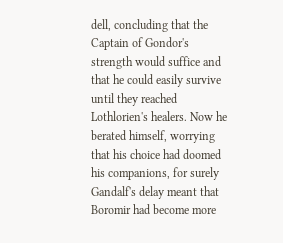dell, concluding that the Captain of Gondor's strength would suffice and that he could easily survive until they reached Lothlorien's healers. Now he berated himself, worrying that his choice had doomed his companions, for surely Gandalf's delay meant that Boromir had become more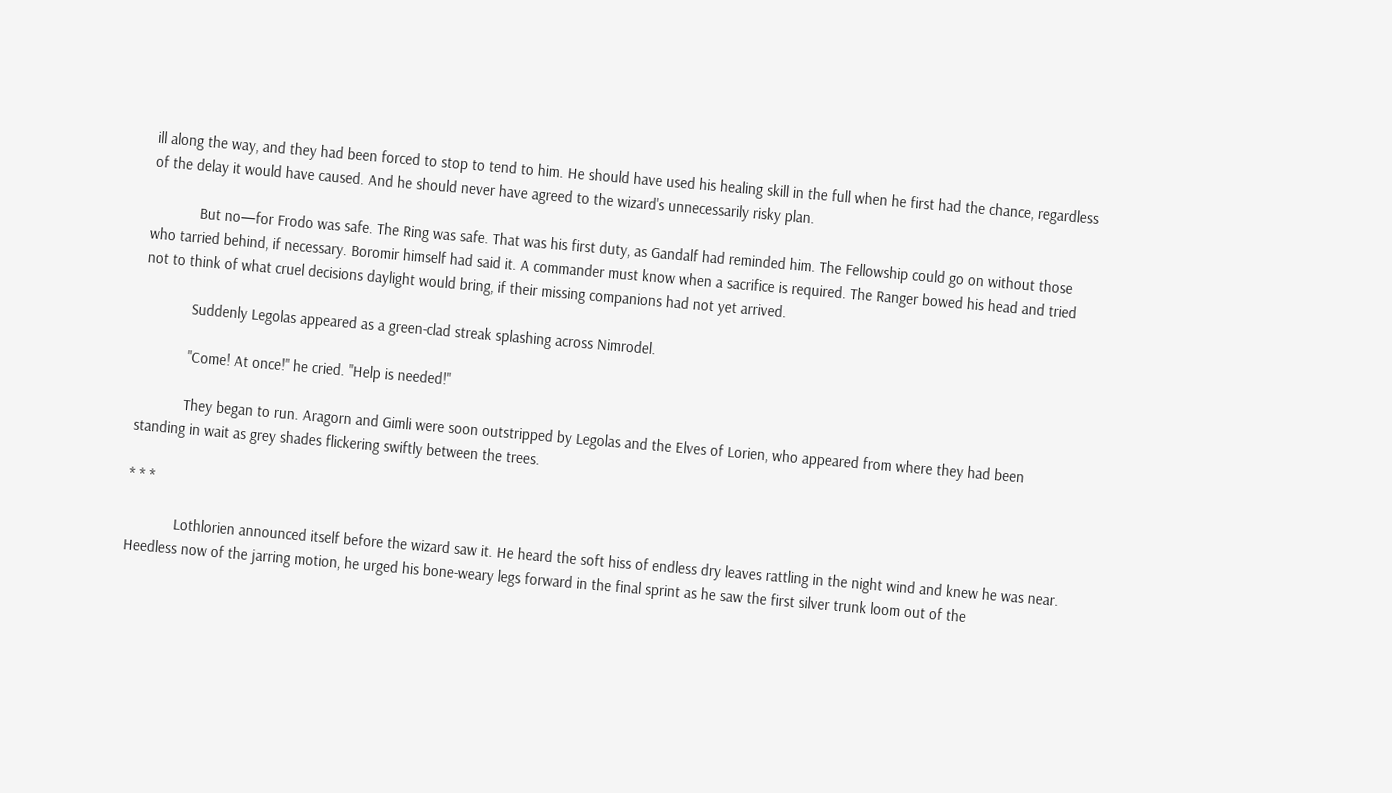ill along the way, and they had been forced to stop to tend to him. He should have used his healing skill in the full when he first had the chance, regardless of the delay it would have caused. And he should never have agreed to the wizard's unnecessarily risky plan.

            But no—for Frodo was safe. The Ring was safe. That was his first duty, as Gandalf had reminded him. The Fellowship could go on without those who tarried behind, if necessary. Boromir himself had said it. A commander must know when a sacrifice is required. The Ranger bowed his head and tried not to think of what cruel decisions daylight would bring, if their missing companions had not yet arrived.

            Suddenly Legolas appeared as a green-clad streak splashing across Nimrodel.

            "Come! At once!" he cried. "Help is needed!"

            They began to run. Aragorn and Gimli were soon outstripped by Legolas and the Elves of Lorien, who appeared from where they had been standing in wait as grey shades flickering swiftly between the trees.

* * *

            Lothlorien announced itself before the wizard saw it. He heard the soft hiss of endless dry leaves rattling in the night wind and knew he was near. Heedless now of the jarring motion, he urged his bone-weary legs forward in the final sprint as he saw the first silver trunk loom out of the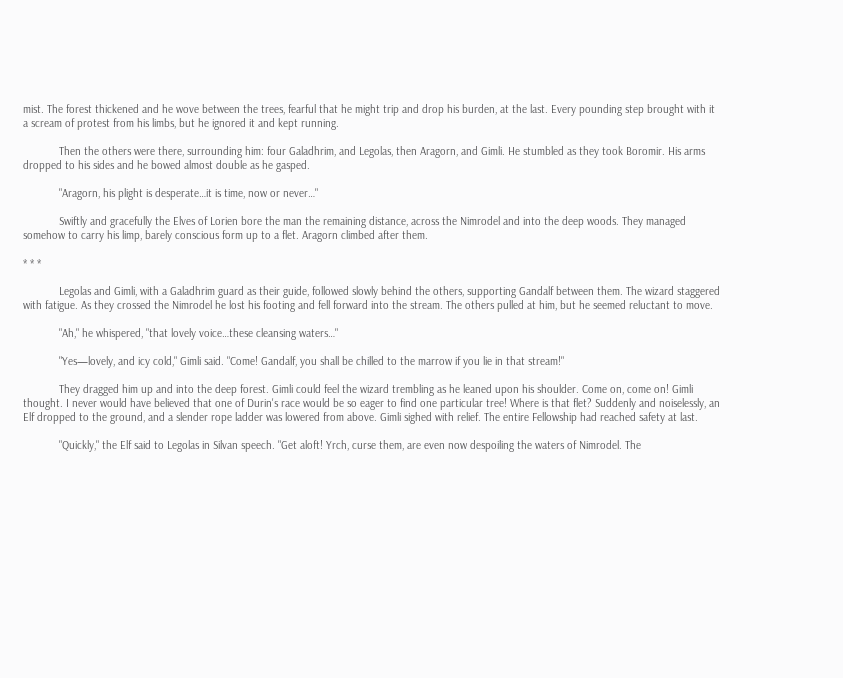mist. The forest thickened and he wove between the trees, fearful that he might trip and drop his burden, at the last. Every pounding step brought with it a scream of protest from his limbs, but he ignored it and kept running.

            Then the others were there, surrounding him: four Galadhrim, and Legolas, then Aragorn, and Gimli. He stumbled as they took Boromir. His arms dropped to his sides and he bowed almost double as he gasped.

            "Aragorn, his plight is desperate…it is time, now or never…"

            Swiftly and gracefully the Elves of Lorien bore the man the remaining distance, across the Nimrodel and into the deep woods. They managed somehow to carry his limp, barely conscious form up to a flet. Aragorn climbed after them.

* * *

            Legolas and Gimli, with a Galadhrim guard as their guide, followed slowly behind the others, supporting Gandalf between them. The wizard staggered with fatigue. As they crossed the Nimrodel he lost his footing and fell forward into the stream. The others pulled at him, but he seemed reluctant to move.

            "Ah," he whispered, "that lovely voice…these cleansing waters…"

            "Yes—lovely, and icy cold," Gimli said. "Come! Gandalf, you shall be chilled to the marrow if you lie in that stream!"

            They dragged him up and into the deep forest. Gimli could feel the wizard trembling as he leaned upon his shoulder. Come on, come on! Gimli thought. I never would have believed that one of Durin's race would be so eager to find one particular tree! Where is that flet? Suddenly and noiselessly, an Elf dropped to the ground, and a slender rope ladder was lowered from above. Gimli sighed with relief. The entire Fellowship had reached safety at last.

            "Quickly," the Elf said to Legolas in Silvan speech. "Get aloft! Yrch, curse them, are even now despoiling the waters of Nimrodel. The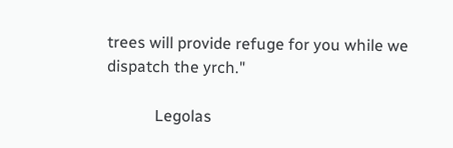trees will provide refuge for you while we dispatch the yrch."

            Legolas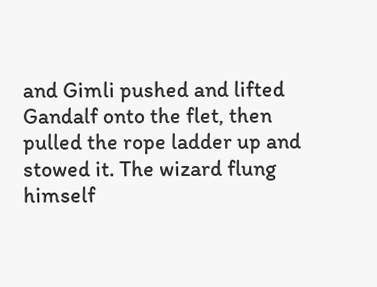and Gimli pushed and lifted Gandalf onto the flet, then pulled the rope ladder up and stowed it. The wizard flung himself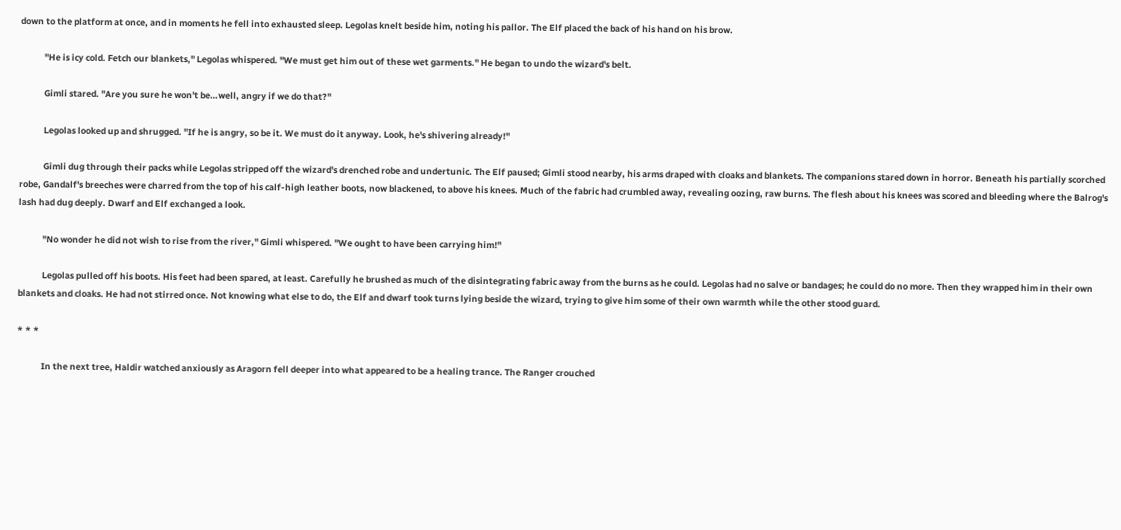down to the platform at once, and in moments he fell into exhausted sleep. Legolas knelt beside him, noting his pallor. The Elf placed the back of his hand on his brow.

            "He is icy cold. Fetch our blankets," Legolas whispered. "We must get him out of these wet garments." He began to undo the wizard's belt.

            Gimli stared. "Are you sure he won't be…well, angry if we do that?"

            Legolas looked up and shrugged. "If he is angry, so be it. We must do it anyway. Look, he's shivering already!"

            Gimli dug through their packs while Legolas stripped off the wizard's drenched robe and undertunic. The Elf paused; Gimli stood nearby, his arms draped with cloaks and blankets. The companions stared down in horror. Beneath his partially scorched robe, Gandalf's breeches were charred from the top of his calf-high leather boots, now blackened, to above his knees. Much of the fabric had crumbled away, revealing oozing, raw burns. The flesh about his knees was scored and bleeding where the Balrog's lash had dug deeply. Dwarf and Elf exchanged a look.

            "No wonder he did not wish to rise from the river," Gimli whispered. "We ought to have been carrying him!"

            Legolas pulled off his boots. His feet had been spared, at least. Carefully he brushed as much of the disintegrating fabric away from the burns as he could. Legolas had no salve or bandages; he could do no more. Then they wrapped him in their own blankets and cloaks. He had not stirred once. Not knowing what else to do, the Elf and dwarf took turns lying beside the wizard, trying to give him some of their own warmth while the other stood guard.

* * *

            In the next tree, Haldir watched anxiously as Aragorn fell deeper into what appeared to be a healing trance. The Ranger crouched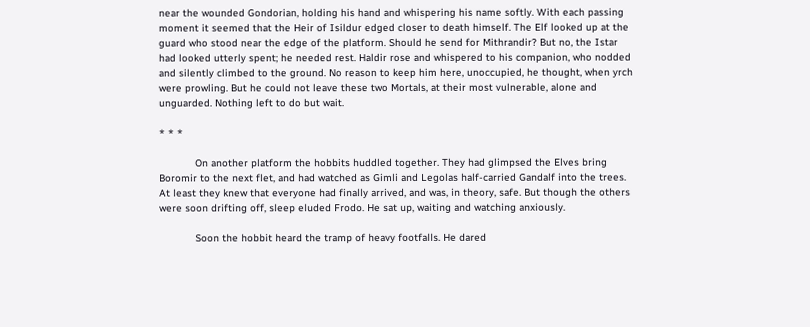near the wounded Gondorian, holding his hand and whispering his name softly. With each passing moment it seemed that the Heir of Isildur edged closer to death himself. The Elf looked up at the guard who stood near the edge of the platform. Should he send for Mithrandir? But no, the Istar had looked utterly spent; he needed rest. Haldir rose and whispered to his companion, who nodded and silently climbed to the ground. No reason to keep him here, unoccupied, he thought, when yrch were prowling. But he could not leave these two Mortals, at their most vulnerable, alone and unguarded. Nothing left to do but wait.

* * *

            On another platform the hobbits huddled together. They had glimpsed the Elves bring Boromir to the next flet, and had watched as Gimli and Legolas half-carried Gandalf into the trees. At least they knew that everyone had finally arrived, and was, in theory, safe. But though the others were soon drifting off, sleep eluded Frodo. He sat up, waiting and watching anxiously.

            Soon the hobbit heard the tramp of heavy footfalls. He dared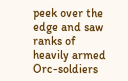peek over the edge and saw ranks of heavily armed Orc-soldiers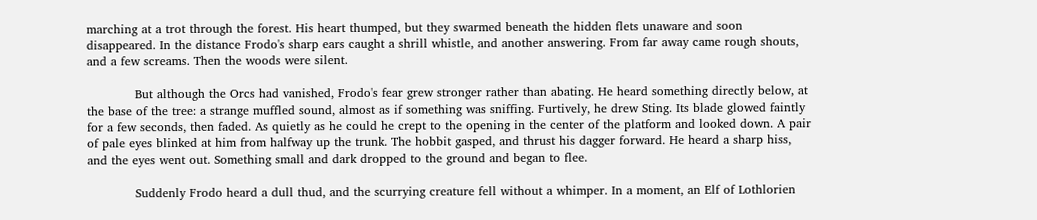marching at a trot through the forest. His heart thumped, but they swarmed beneath the hidden flets unaware and soon disappeared. In the distance Frodo's sharp ears caught a shrill whistle, and another answering. From far away came rough shouts, and a few screams. Then the woods were silent.

            But although the Orcs had vanished, Frodo's fear grew stronger rather than abating. He heard something directly below, at the base of the tree: a strange muffled sound, almost as if something was sniffing. Furtively, he drew Sting. Its blade glowed faintly for a few seconds, then faded. As quietly as he could he crept to the opening in the center of the platform and looked down. A pair of pale eyes blinked at him from halfway up the trunk. The hobbit gasped, and thrust his dagger forward. He heard a sharp hiss, and the eyes went out. Something small and dark dropped to the ground and began to flee.

            Suddenly Frodo heard a dull thud, and the scurrying creature fell without a whimper. In a moment, an Elf of Lothlorien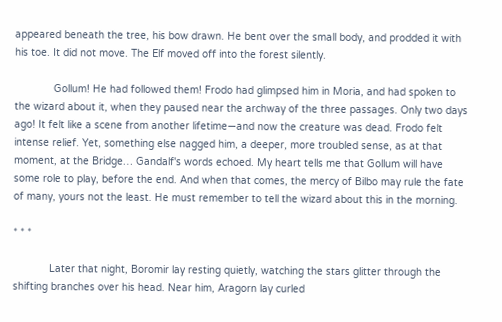appeared beneath the tree, his bow drawn. He bent over the small body, and prodded it with his toe. It did not move. The Elf moved off into the forest silently.

             Gollum! He had followed them! Frodo had glimpsed him in Moria, and had spoken to the wizard about it, when they paused near the archway of the three passages. Only two days ago! It felt like a scene from another lifetime—and now the creature was dead. Frodo felt intense relief. Yet, something else nagged him, a deeper, more troubled sense, as at that moment, at the Bridge… Gandalf's words echoed. My heart tells me that Gollum will have some role to play, before the end. And when that comes, the mercy of Bilbo may rule the fate of many, yours not the least. He must remember to tell the wizard about this in the morning.

* * *

            Later that night, Boromir lay resting quietly, watching the stars glitter through the shifting branches over his head. Near him, Aragorn lay curled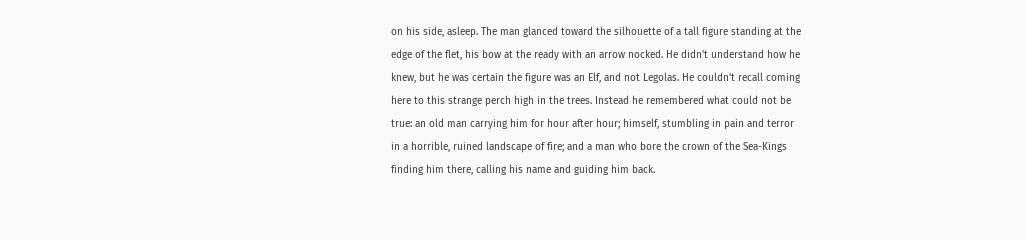on his side, asleep. The man glanced toward the silhouette of a tall figure standing at the edge of the flet, his bow at the ready with an arrow nocked. He didn't understand how he knew, but he was certain the figure was an Elf, and not Legolas. He couldn't recall coming here to this strange perch high in the trees. Instead he remembered what could not be true: an old man carrying him for hour after hour; himself, stumbling in pain and terror in a horrible, ruined landscape of fire; and a man who bore the crown of the Sea-Kings finding him there, calling his name and guiding him back.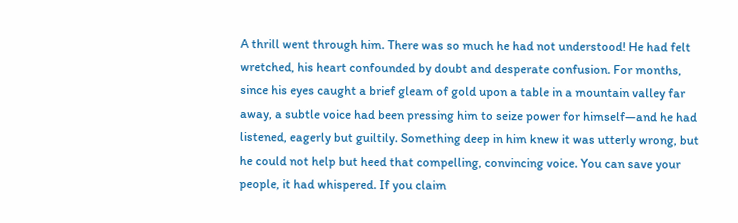A thrill went through him. There was so much he had not understood! He had felt wretched, his heart confounded by doubt and desperate confusion. For months, since his eyes caught a brief gleam of gold upon a table in a mountain valley far away, a subtle voice had been pressing him to seize power for himself—and he had listened, eagerly but guiltily. Something deep in him knew it was utterly wrong, but he could not help but heed that compelling, convincing voice. You can save your people, it had whispered. If you claim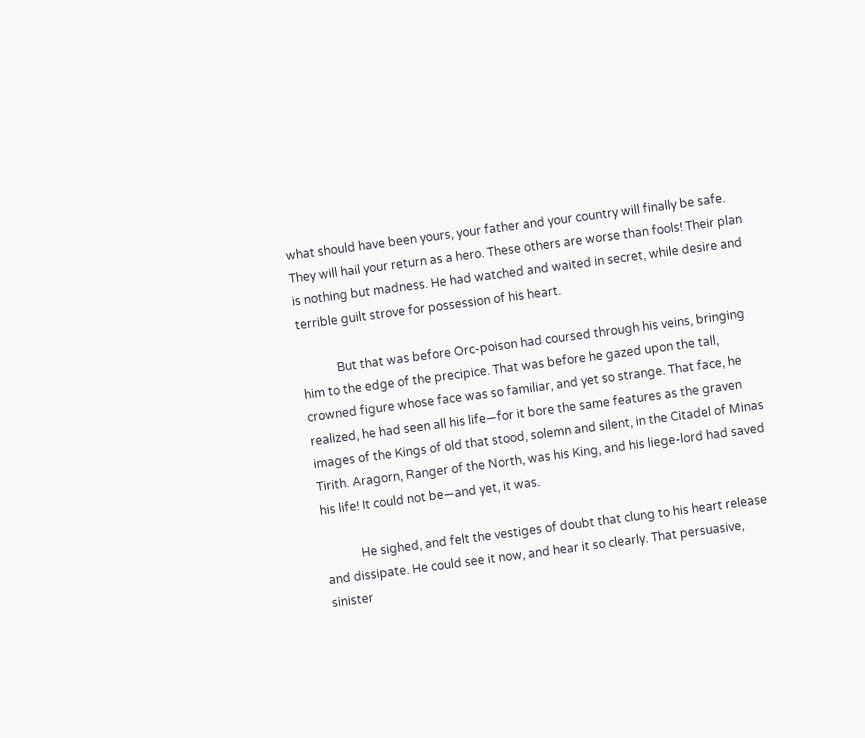what should have been yours, your father and your country will finally be safe. They will hail your return as a hero. These others are worse than fools! Their plan is nothing but madness. He had watched and waited in secret, while desire and terrible guilt strove for possession of his heart.

            But that was before Orc-poison had coursed through his veins, bringing him to the edge of the precipice. That was before he gazed upon the tall, crowned figure whose face was so familiar, and yet so strange. That face, he realized, he had seen all his life—for it bore the same features as the graven images of the Kings of old that stood, solemn and silent, in the Citadel of Minas Tirith. Aragorn, Ranger of the North, was his King, and his liege-lord had saved his life! It could not be—and yet, it was.

            He sighed, and felt the vestiges of doubt that clung to his heart release and dissipate. He could see it now, and hear it so clearly. That persuasive, sinister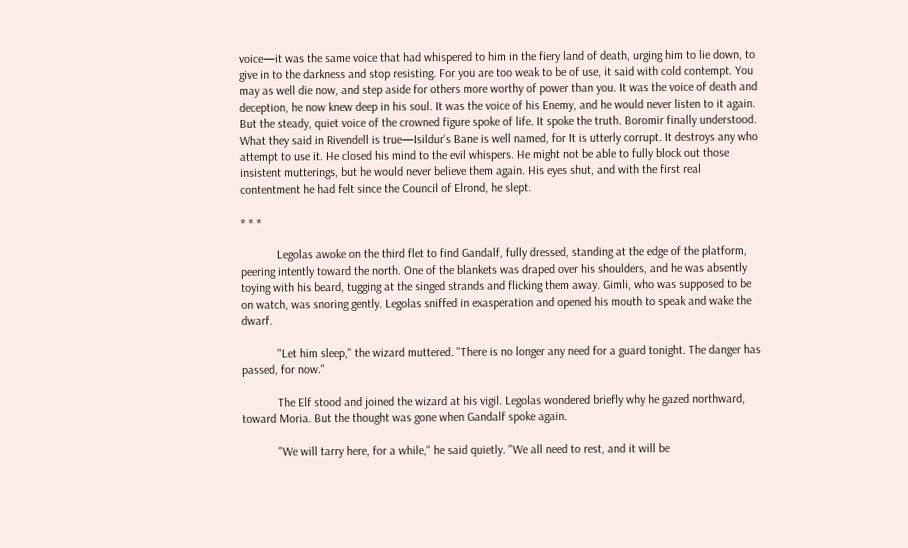voice—it was the same voice that had whispered to him in the fiery land of death, urging him to lie down, to give in to the darkness and stop resisting. For you are too weak to be of use, it said with cold contempt. You may as well die now, and step aside for others more worthy of power than you. It was the voice of death and deception, he now knew deep in his soul. It was the voice of his Enemy, and he would never listen to it again. But the steady, quiet voice of the crowned figure spoke of life. It spoke the truth. Boromir finally understood. What they said in Rivendell is true—Isildur's Bane is well named, for It is utterly corrupt. It destroys any who attempt to use it. He closed his mind to the evil whispers. He might not be able to fully block out those insistent mutterings, but he would never believe them again. His eyes shut, and with the first real contentment he had felt since the Council of Elrond, he slept.

* * *

            Legolas awoke on the third flet to find Gandalf, fully dressed, standing at the edge of the platform, peering intently toward the north. One of the blankets was draped over his shoulders, and he was absently toying with his beard, tugging at the singed strands and flicking them away. Gimli, who was supposed to be on watch, was snoring gently. Legolas sniffed in exasperation and opened his mouth to speak and wake the dwarf.

            "Let him sleep," the wizard muttered. "There is no longer any need for a guard tonight. The danger has passed, for now."

            The Elf stood and joined the wizard at his vigil. Legolas wondered briefly why he gazed northward, toward Moria. But the thought was gone when Gandalf spoke again.

            "We will tarry here, for a while," he said quietly. "We all need to rest, and it will be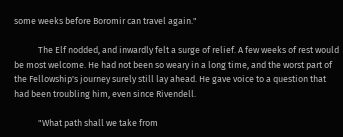some weeks before Boromir can travel again."

            The Elf nodded, and inwardly felt a surge of relief. A few weeks of rest would be most welcome. He had not been so weary in a long time, and the worst part of the Fellowship's journey surely still lay ahead. He gave voice to a question that had been troubling him, even since Rivendell.

            "What path shall we take from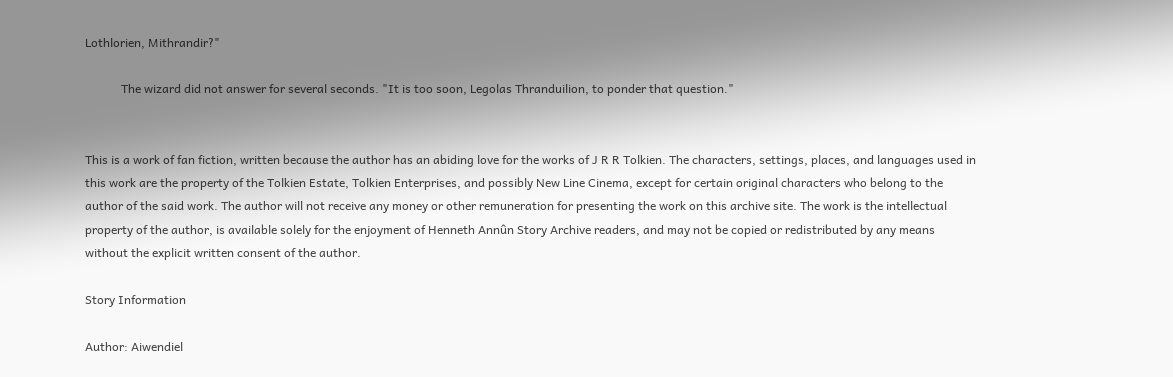Lothlorien, Mithrandir?"

            The wizard did not answer for several seconds. "It is too soon, Legolas Thranduilion, to ponder that question."


This is a work of fan fiction, written because the author has an abiding love for the works of J R R Tolkien. The characters, settings, places, and languages used in this work are the property of the Tolkien Estate, Tolkien Enterprises, and possibly New Line Cinema, except for certain original characters who belong to the author of the said work. The author will not receive any money or other remuneration for presenting the work on this archive site. The work is the intellectual property of the author, is available solely for the enjoyment of Henneth Annûn Story Archive readers, and may not be copied or redistributed by any means without the explicit written consent of the author.

Story Information

Author: Aiwendiel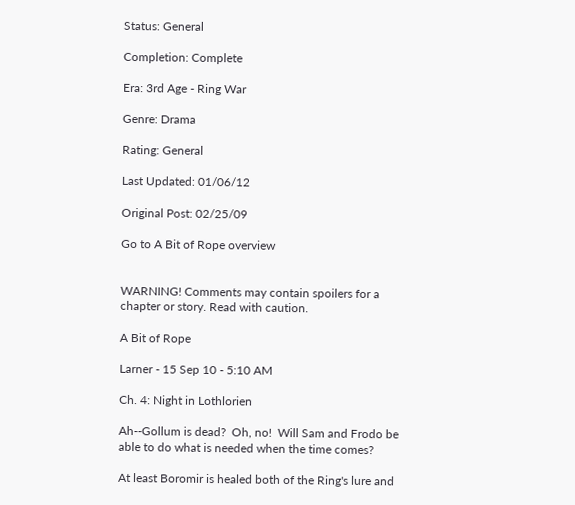Status: General

Completion: Complete

Era: 3rd Age - Ring War

Genre: Drama

Rating: General

Last Updated: 01/06/12

Original Post: 02/25/09

Go to A Bit of Rope overview


WARNING! Comments may contain spoilers for a chapter or story. Read with caution.

A Bit of Rope

Larner - 15 Sep 10 - 5:10 AM

Ch. 4: Night in Lothlorien

Ah--Gollum is dead?  Oh, no!  Will Sam and Frodo be able to do what is needed when the time comes?

At least Boromir is healed both of the Ring's lure and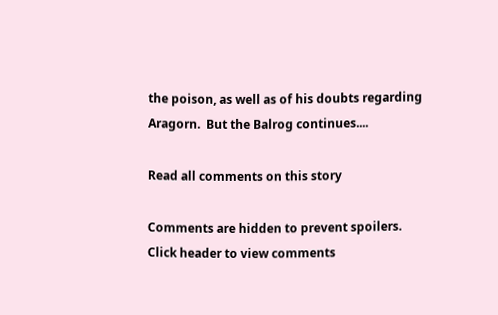the poison, as well as of his doubts regarding Aragorn.  But the Balrog continues....

Read all comments on this story

Comments are hidden to prevent spoilers.
Click header to view comments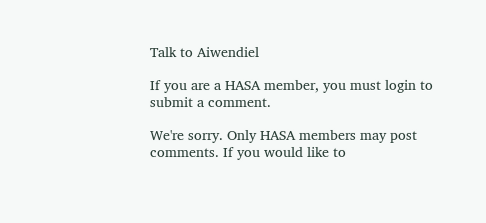Talk to Aiwendiel

If you are a HASA member, you must login to submit a comment.

We're sorry. Only HASA members may post comments. If you would like to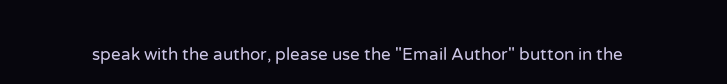speak with the author, please use the "Email Author" button in the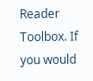Reader Toolbox. If you would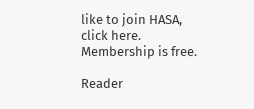like to join HASA, click here. Membership is free.

Reader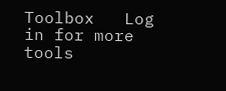Toolbox   Log in for more tools